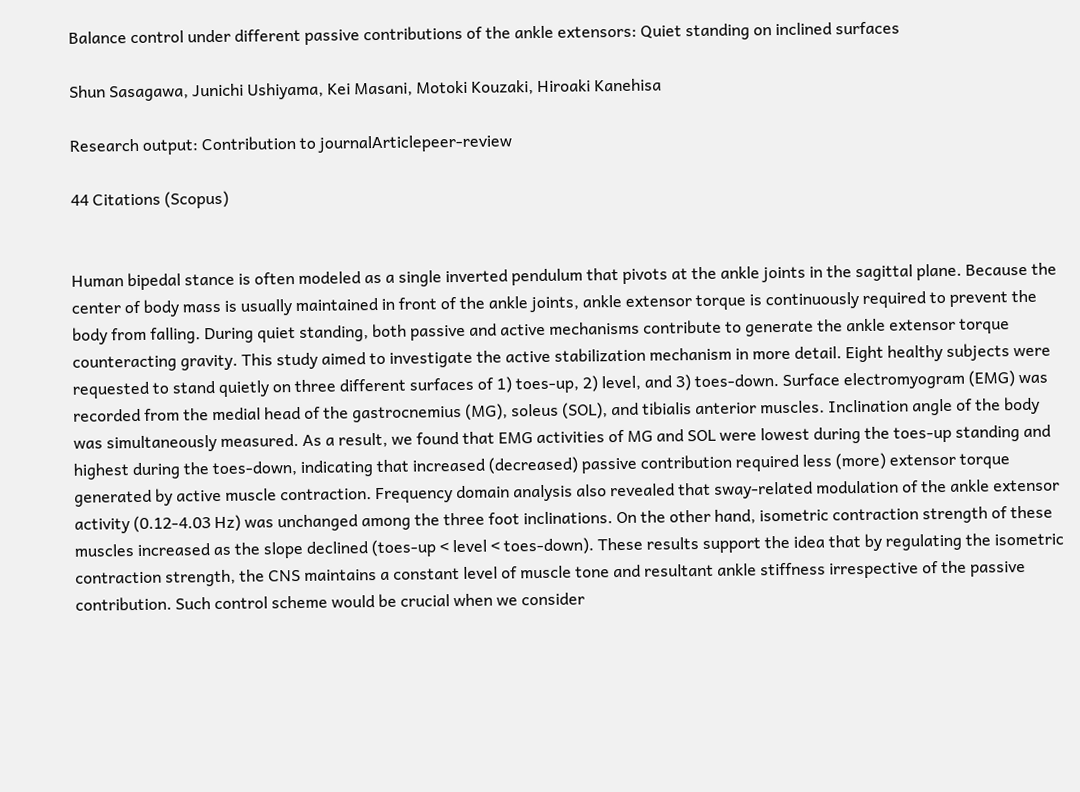Balance control under different passive contributions of the ankle extensors: Quiet standing on inclined surfaces

Shun Sasagawa, Junichi Ushiyama, Kei Masani, Motoki Kouzaki, Hiroaki Kanehisa

Research output: Contribution to journalArticlepeer-review

44 Citations (Scopus)


Human bipedal stance is often modeled as a single inverted pendulum that pivots at the ankle joints in the sagittal plane. Because the center of body mass is usually maintained in front of the ankle joints, ankle extensor torque is continuously required to prevent the body from falling. During quiet standing, both passive and active mechanisms contribute to generate the ankle extensor torque counteracting gravity. This study aimed to investigate the active stabilization mechanism in more detail. Eight healthy subjects were requested to stand quietly on three different surfaces of 1) toes-up, 2) level, and 3) toes-down. Surface electromyogram (EMG) was recorded from the medial head of the gastrocnemius (MG), soleus (SOL), and tibialis anterior muscles. Inclination angle of the body was simultaneously measured. As a result, we found that EMG activities of MG and SOL were lowest during the toes-up standing and highest during the toes-down, indicating that increased (decreased) passive contribution required less (more) extensor torque generated by active muscle contraction. Frequency domain analysis also revealed that sway-related modulation of the ankle extensor activity (0.12-4.03 Hz) was unchanged among the three foot inclinations. On the other hand, isometric contraction strength of these muscles increased as the slope declined (toes-up < level < toes-down). These results support the idea that by regulating the isometric contraction strength, the CNS maintains a constant level of muscle tone and resultant ankle stiffness irrespective of the passive contribution. Such control scheme would be crucial when we consider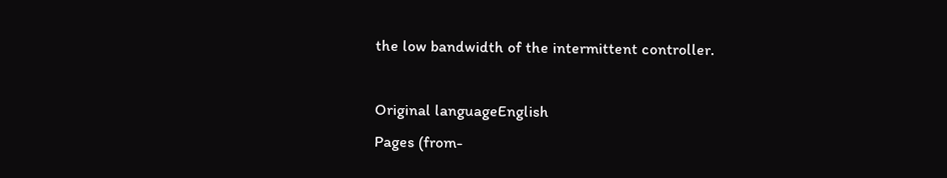the low bandwidth of the intermittent controller.

Original languageEnglish
Pages (from-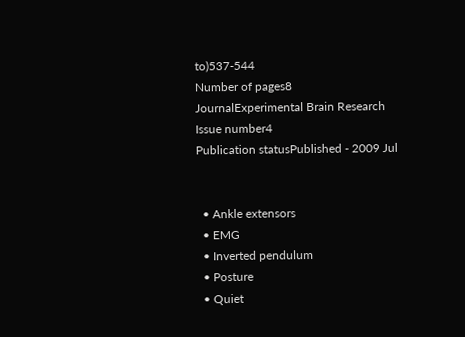to)537-544
Number of pages8
JournalExperimental Brain Research
Issue number4
Publication statusPublished - 2009 Jul


  • Ankle extensors
  • EMG
  • Inverted pendulum
  • Posture
  • Quiet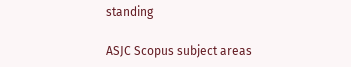standing

ASJC Scopus subject areas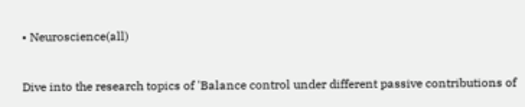• Neuroscience(all)


Dive into the research topics of 'Balance control under different passive contributions of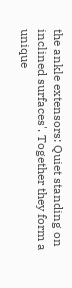the ankle extensors: Quiet standing on inclined surfaces'. Together they form a unique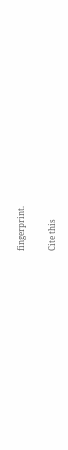fingerprint.

Cite this